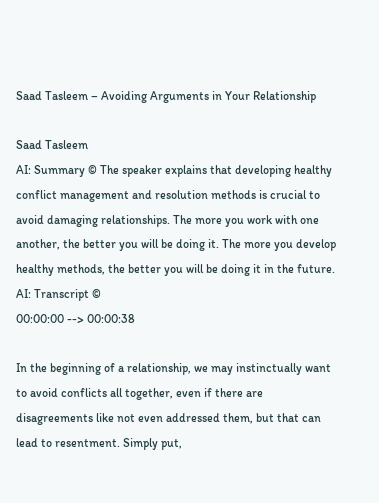Saad Tasleem – Avoiding Arguments in Your Relationship

Saad Tasleem
AI: Summary © The speaker explains that developing healthy conflict management and resolution methods is crucial to avoid damaging relationships. The more you work with one another, the better you will be doing it. The more you develop healthy methods, the better you will be doing it in the future.
AI: Transcript ©
00:00:00 --> 00:00:38

In the beginning of a relationship, we may instinctually want to avoid conflicts all together, even if there are disagreements like not even addressed them, but that can lead to resentment. Simply put,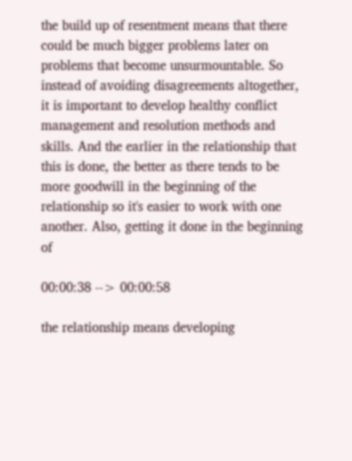the build up of resentment means that there could be much bigger problems later on problems that become unsurmountable. So instead of avoiding disagreements altogether, it is important to develop healthy conflict management and resolution methods and skills. And the earlier in the relationship that this is done, the better as there tends to be more goodwill in the beginning of the relationship so it's easier to work with one another. Also, getting it done in the beginning of

00:00:38 --> 00:00:58

the relationship means developing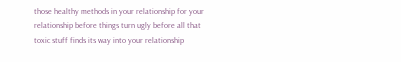those healthy methods in your relationship for your relationship before things turn ugly before all that toxic stuff finds its way into your relationship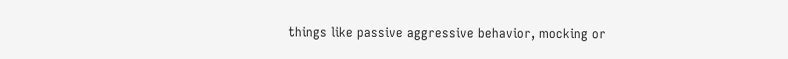things like passive aggressive behavior, mocking or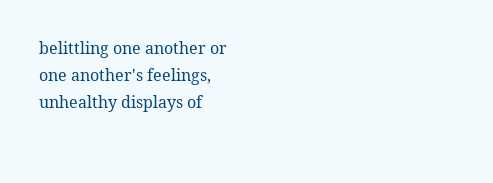belittling one another or one another's feelings, unhealthy displays of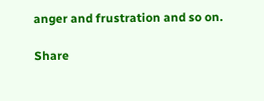anger and frustration and so on.

Share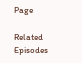Page

Related Episodes